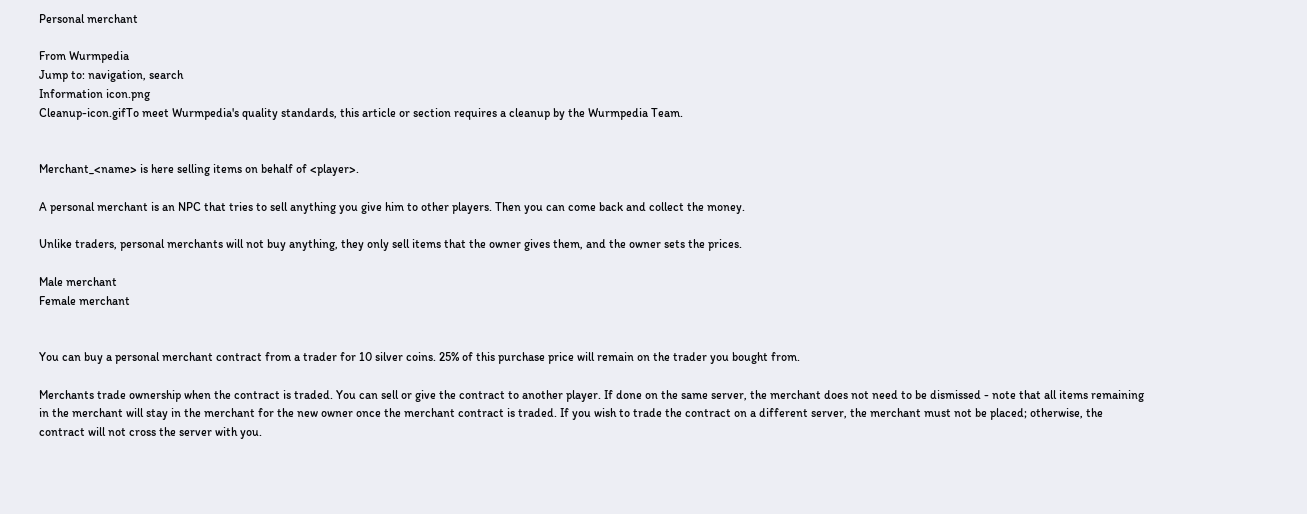Personal merchant

From Wurmpedia
Jump to: navigation, search
Information icon.png
Cleanup-icon.gifTo meet Wurmpedia's quality standards, this article or section requires a cleanup by the Wurmpedia Team.


Merchant_<name> is here selling items on behalf of <player>.

A personal merchant is an NPC that tries to sell anything you give him to other players. Then you can come back and collect the money.

Unlike traders, personal merchants will not buy anything, they only sell items that the owner gives them, and the owner sets the prices.

Male merchant
Female merchant


You can buy a personal merchant contract from a trader for 10 silver coins. 25% of this purchase price will remain on the trader you bought from.

Merchants trade ownership when the contract is traded. You can sell or give the contract to another player. If done on the same server, the merchant does not need to be dismissed - note that all items remaining in the merchant will stay in the merchant for the new owner once the merchant contract is traded. If you wish to trade the contract on a different server, the merchant must not be placed; otherwise, the contract will not cross the server with you.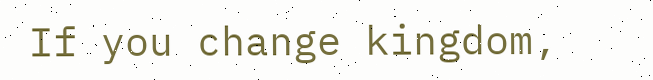If you change kingdom,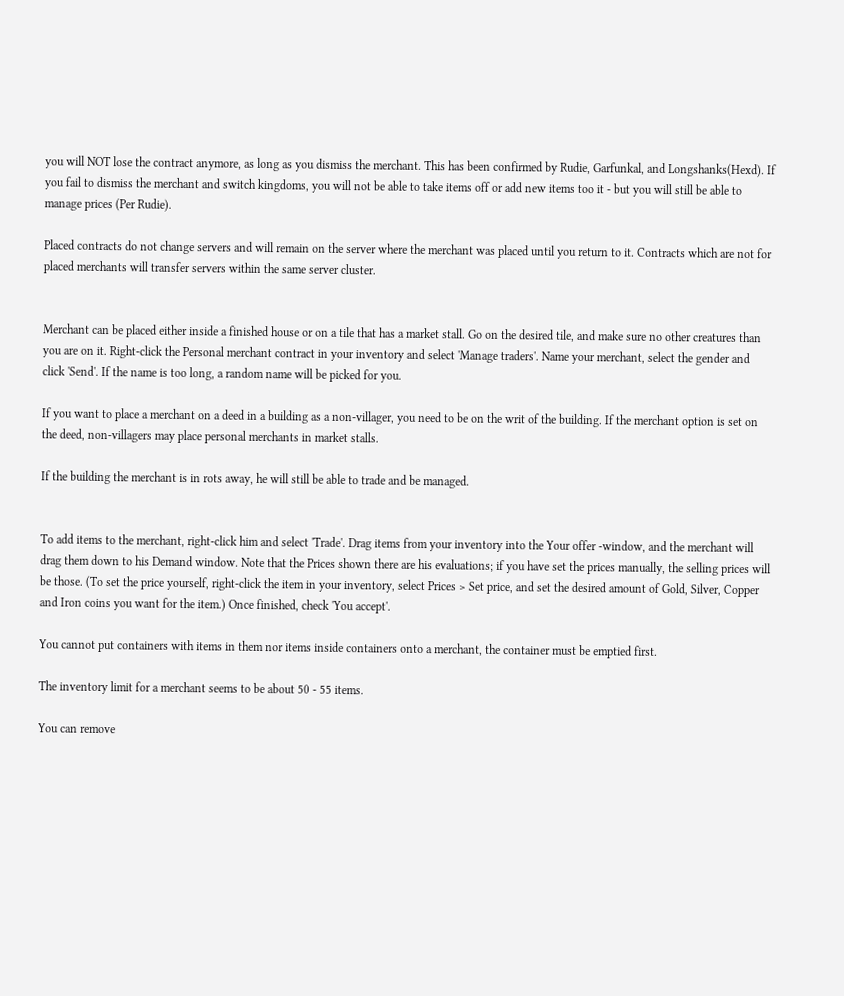you will NOT lose the contract anymore, as long as you dismiss the merchant. This has been confirmed by Rudie, Garfunkal, and Longshanks(Hexd). If you fail to dismiss the merchant and switch kingdoms, you will not be able to take items off or add new items too it - but you will still be able to manage prices (Per Rudie).

Placed contracts do not change servers and will remain on the server where the merchant was placed until you return to it. Contracts which are not for placed merchants will transfer servers within the same server cluster.


Merchant can be placed either inside a finished house or on a tile that has a market stall. Go on the desired tile, and make sure no other creatures than you are on it. Right-click the Personal merchant contract in your inventory and select 'Manage traders'. Name your merchant, select the gender and click 'Send'. If the name is too long, a random name will be picked for you.

If you want to place a merchant on a deed in a building as a non-villager, you need to be on the writ of the building. If the merchant option is set on the deed, non-villagers may place personal merchants in market stalls.

If the building the merchant is in rots away, he will still be able to trade and be managed.


To add items to the merchant, right-click him and select 'Trade'. Drag items from your inventory into the Your offer -window, and the merchant will drag them down to his Demand window. Note that the Prices shown there are his evaluations; if you have set the prices manually, the selling prices will be those. (To set the price yourself, right-click the item in your inventory, select Prices > Set price, and set the desired amount of Gold, Silver, Copper and Iron coins you want for the item.) Once finished, check 'You accept'.

You cannot put containers with items in them nor items inside containers onto a merchant, the container must be emptied first.

The inventory limit for a merchant seems to be about 50 - 55 items.

You can remove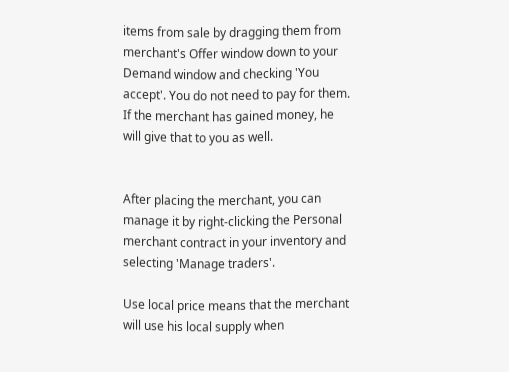items from sale by dragging them from merchant's Offer window down to your Demand window and checking 'You accept'. You do not need to pay for them. If the merchant has gained money, he will give that to you as well.


After placing the merchant, you can manage it by right-clicking the Personal merchant contract in your inventory and selecting 'Manage traders'.

Use local price means that the merchant will use his local supply when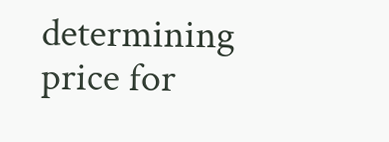determining price for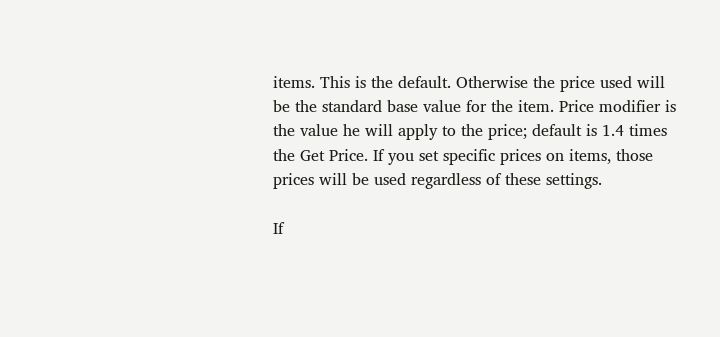items. This is the default. Otherwise the price used will be the standard base value for the item. Price modifier is the value he will apply to the price; default is 1.4 times the Get Price. If you set specific prices on items, those prices will be used regardless of these settings.

If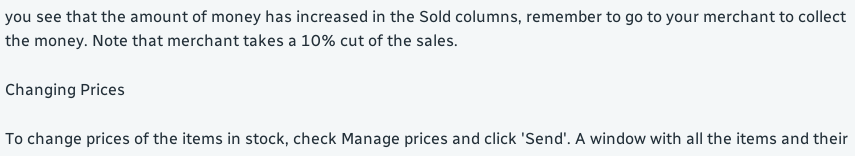you see that the amount of money has increased in the Sold columns, remember to go to your merchant to collect the money. Note that merchant takes a 10% cut of the sales.

Changing Prices

To change prices of the items in stock, check Manage prices and click 'Send'. A window with all the items and their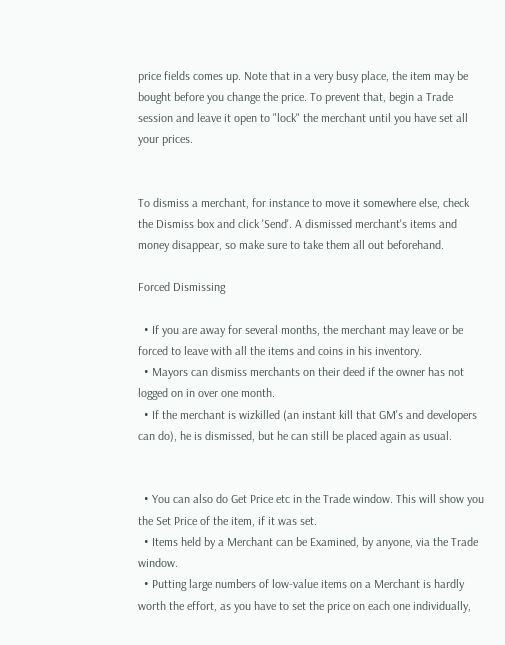price fields comes up. Note that in a very busy place, the item may be bought before you change the price. To prevent that, begin a Trade session and leave it open to "lock" the merchant until you have set all your prices.


To dismiss a merchant, for instance to move it somewhere else, check the Dismiss box and click 'Send'. A dismissed merchant's items and money disappear, so make sure to take them all out beforehand.

Forced Dismissing

  • If you are away for several months, the merchant may leave or be forced to leave with all the items and coins in his inventory.
  • Mayors can dismiss merchants on their deed if the owner has not logged on in over one month.
  • If the merchant is wizkilled (an instant kill that GM's and developers can do), he is dismissed, but he can still be placed again as usual.


  • You can also do Get Price etc in the Trade window. This will show you the Set Price of the item, if it was set.
  • Items held by a Merchant can be Examined, by anyone, via the Trade window.
  • Putting large numbers of low-value items on a Merchant is hardly worth the effort, as you have to set the price on each one individually,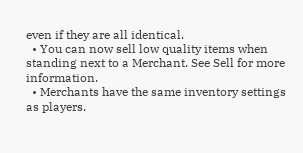even if they are all identical.
  • You can now sell low quality items when standing next to a Merchant. See Sell for more information.
  • Merchants have the same inventory settings as players.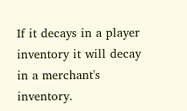If it decays in a player inventory it will decay in a merchant's inventory.